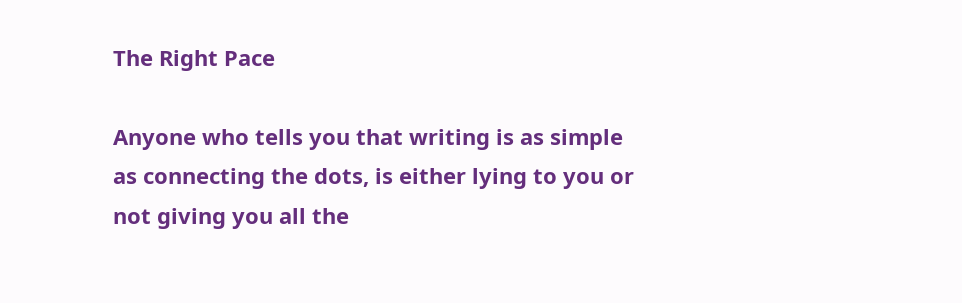The Right Pace

Anyone who tells you that writing is as simple as connecting the dots, is either lying to you or not giving you all the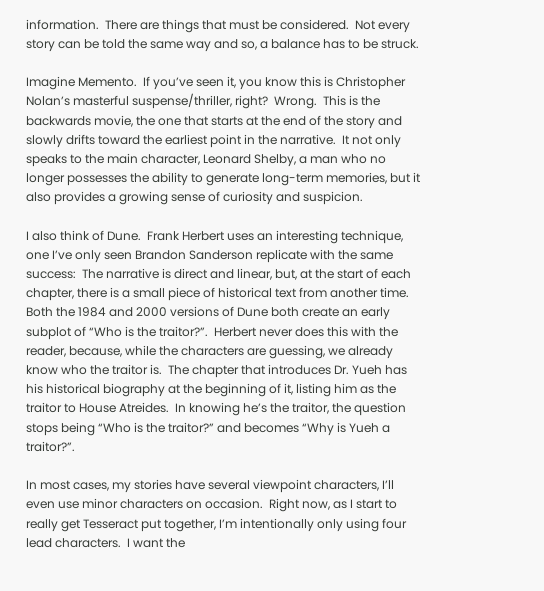information.  There are things that must be considered.  Not every story can be told the same way and so, a balance has to be struck.

Imagine Memento.  If you’ve seen it, you know this is Christopher Nolan’s masterful suspense/thriller, right?  Wrong.  This is the backwards movie, the one that starts at the end of the story and slowly drifts toward the earliest point in the narrative.  It not only speaks to the main character, Leonard Shelby, a man who no longer possesses the ability to generate long-term memories, but it also provides a growing sense of curiosity and suspicion.

I also think of Dune.  Frank Herbert uses an interesting technique, one I’ve only seen Brandon Sanderson replicate with the same success:  The narrative is direct and linear, but, at the start of each chapter, there is a small piece of historical text from another time.  Both the 1984 and 2000 versions of Dune both create an early subplot of “Who is the traitor?”.  Herbert never does this with the reader, because, while the characters are guessing, we already know who the traitor is.  The chapter that introduces Dr. Yueh has his historical biography at the beginning of it, listing him as the traitor to House Atreides.  In knowing he’s the traitor, the question stops being “Who is the traitor?” and becomes “Why is Yueh a traitor?”.

In most cases, my stories have several viewpoint characters, I’ll even use minor characters on occasion.  Right now, as I start to really get Tesseract put together, I’m intentionally only using four lead characters.  I want the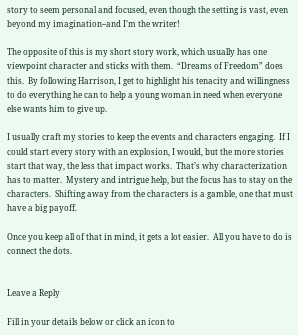story to seem personal and focused, even though the setting is vast, even beyond my imagination–and I’m the writer!

The opposite of this is my short story work, which usually has one viewpoint character and sticks with them.  “Dreams of Freedom” does this.  By following Harrison, I get to highlight his tenacity and willingness to do everything he can to help a young woman in need when everyone else wants him to give up.

I usually craft my stories to keep the events and characters engaging.  If I could start every story with an explosion, I would, but the more stories start that way, the less that impact works.  That’s why characterization has to matter.  Mystery and intrigue help, but the focus has to stay on the characters.  Shifting away from the characters is a gamble, one that must have a big payoff.

Once you keep all of that in mind, it gets a lot easier.  All you have to do is connect the dots.


Leave a Reply

Fill in your details below or click an icon to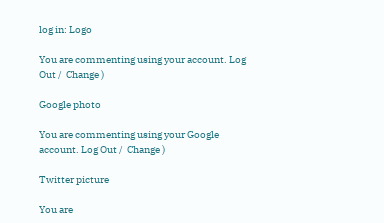log in: Logo

You are commenting using your account. Log Out /  Change )

Google photo

You are commenting using your Google account. Log Out /  Change )

Twitter picture

You are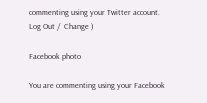commenting using your Twitter account. Log Out /  Change )

Facebook photo

You are commenting using your Facebook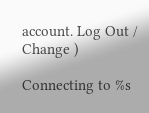account. Log Out /  Change )

Connecting to %s